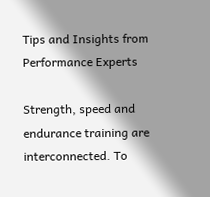Tips and Insights from Performance Experts

Strength, speed and endurance training are interconnected. To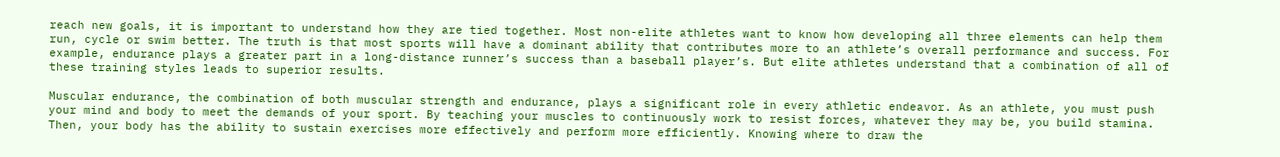reach new goals, it is important to understand how they are tied together. Most non-elite athletes want to know how developing all three elements can help them run, cycle or swim better. The truth is that most sports will have a dominant ability that contributes more to an athlete’s overall performance and success. For example, endurance plays a greater part in a long-distance runner’s success than a baseball player’s. But elite athletes understand that a combination of all of these training styles leads to superior results.

Muscular endurance, the combination of both muscular strength and endurance, plays a significant role in every athletic endeavor. As an athlete, you must push your mind and body to meet the demands of your sport. By teaching your muscles to continuously work to resist forces, whatever they may be, you build stamina. Then, your body has the ability to sustain exercises more effectively and perform more efficiently. Knowing where to draw the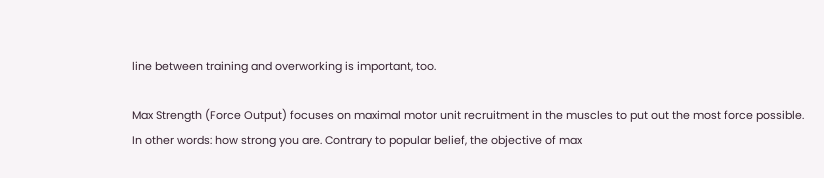line between training and overworking is important, too.

Max Strength (Force Output) focuses on maximal motor unit recruitment in the muscles to put out the most force possible. In other words: how strong you are. Contrary to popular belief, the objective of max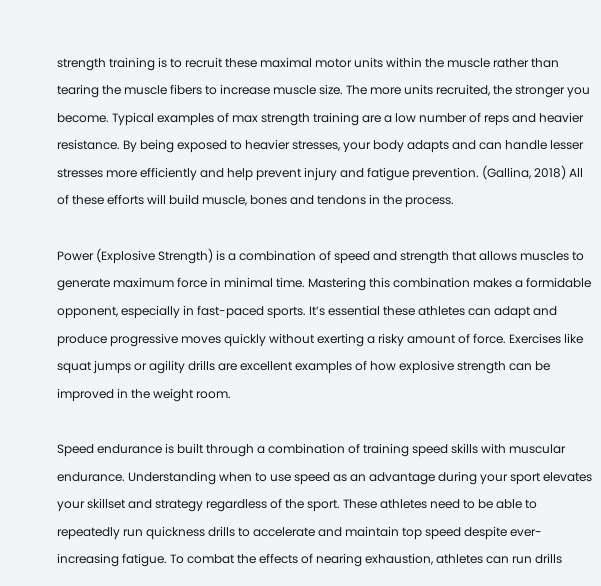strength training is to recruit these maximal motor units within the muscle rather than tearing the muscle fibers to increase muscle size. The more units recruited, the stronger you become. Typical examples of max strength training are a low number of reps and heavier resistance. By being exposed to heavier stresses, your body adapts and can handle lesser stresses more efficiently and help prevent injury and fatigue prevention. (Gallina, 2018) All of these efforts will build muscle, bones and tendons in the process.

Power (Explosive Strength) is a combination of speed and strength that allows muscles to generate maximum force in minimal time. Mastering this combination makes a formidable opponent, especially in fast-paced sports. It’s essential these athletes can adapt and produce progressive moves quickly without exerting a risky amount of force. Exercises like squat jumps or agility drills are excellent examples of how explosive strength can be improved in the weight room.

Speed endurance is built through a combination of training speed skills with muscular endurance. Understanding when to use speed as an advantage during your sport elevates your skillset and strategy regardless of the sport. These athletes need to be able to repeatedly run quickness drills to accelerate and maintain top speed despite ever-increasing fatigue. To combat the effects of nearing exhaustion, athletes can run drills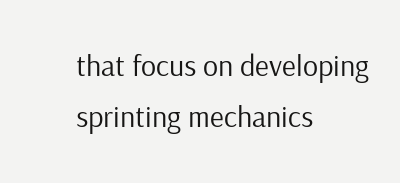that focus on developing sprinting mechanics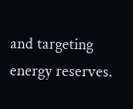and targeting energy reserves.